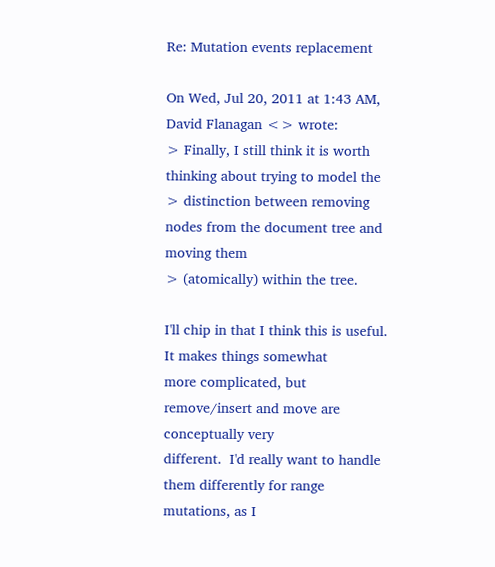Re: Mutation events replacement

On Wed, Jul 20, 2011 at 1:43 AM, David Flanagan <> wrote:
> Finally, I still think it is worth thinking about trying to model the
> distinction between removing nodes from the document tree and moving them
> (atomically) within the tree.

I'll chip in that I think this is useful.  It makes things somewhat
more complicated, but remove/insert and move are conceptually very
different.  I'd really want to handle them differently for range
mutations, as I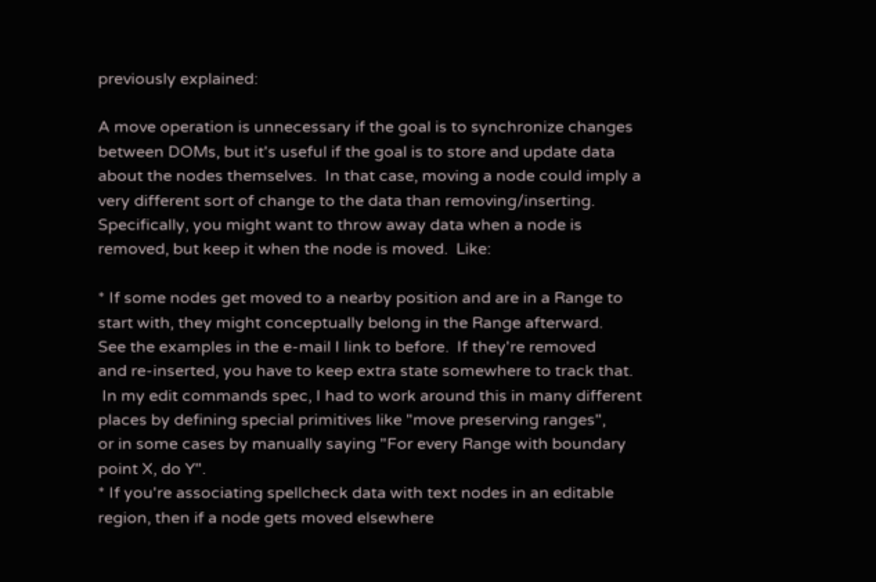previously explained:

A move operation is unnecessary if the goal is to synchronize changes
between DOMs, but it's useful if the goal is to store and update data
about the nodes themselves.  In that case, moving a node could imply a
very different sort of change to the data than removing/inserting.
Specifically, you might want to throw away data when a node is
removed, but keep it when the node is moved.  Like:

* If some nodes get moved to a nearby position and are in a Range to
start with, they might conceptually belong in the Range afterward.
See the examples in the e-mail I link to before.  If they're removed
and re-inserted, you have to keep extra state somewhere to track that.
 In my edit commands spec, I had to work around this in many different
places by defining special primitives like "move preserving ranges",
or in some cases by manually saying "For every Range with boundary
point X, do Y".
* If you're associating spellcheck data with text nodes in an editable
region, then if a node gets moved elsewhere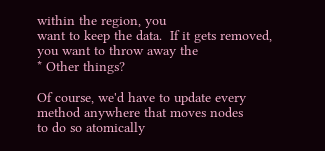within the region, you
want to keep the data.  If it gets removed, you want to throw away the
* Other things?

Of course, we'd have to update every method anywhere that moves nodes
to do so atomically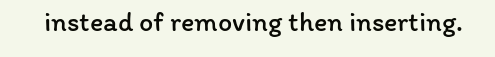instead of removing then inserting.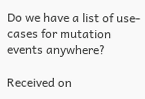Do we have a list of use-cases for mutation events anywhere?

Received on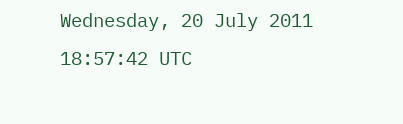Wednesday, 20 July 2011 18:57:42 UTC